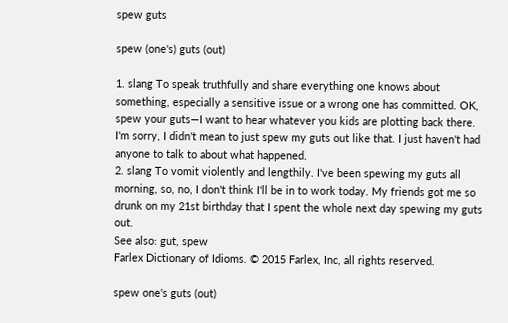spew guts

spew (one's) guts (out)

1. slang To speak truthfully and share everything one knows about something, especially a sensitive issue or a wrong one has committed. OK, spew your guts—I want to hear whatever you kids are plotting back there. I'm sorry, I didn't mean to just spew my guts out like that. I just haven't had anyone to talk to about what happened.
2. slang To vomit violently and lengthily. I've been spewing my guts all morning, so, no, I don't think I'll be in to work today. My friends got me so drunk on my 21st birthday that I spent the whole next day spewing my guts out.
See also: gut, spew
Farlex Dictionary of Idioms. © 2015 Farlex, Inc, all rights reserved.

spew one's guts (out)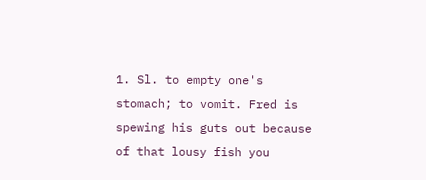1. Sl. to empty one's stomach; to vomit. Fred is spewing his guts out because of that lousy fish you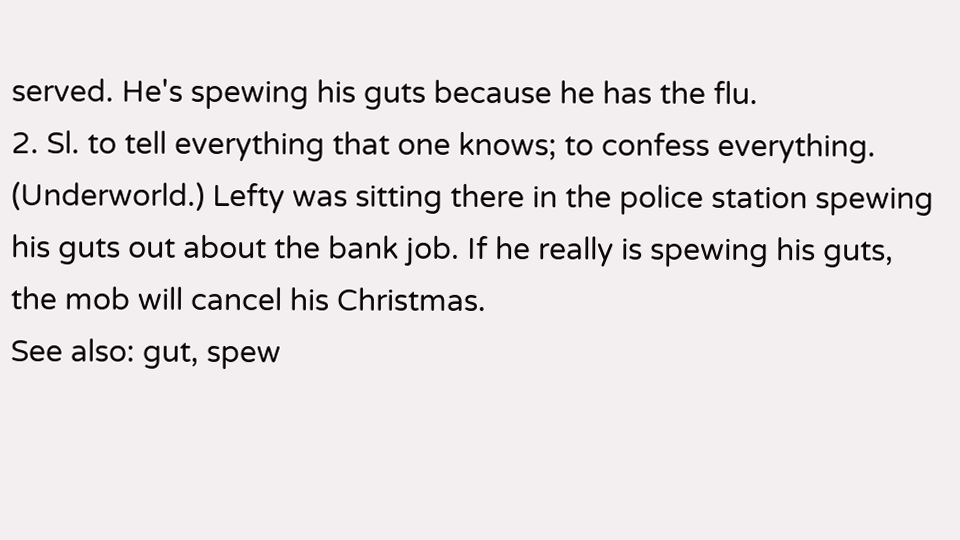served. He's spewing his guts because he has the flu.
2. Sl. to tell everything that one knows; to confess everything. (Underworld.) Lefty was sitting there in the police station spewing his guts out about the bank job. If he really is spewing his guts, the mob will cancel his Christmas.
See also: gut, spew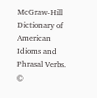McGraw-Hill Dictionary of American Idioms and Phrasal Verbs. ©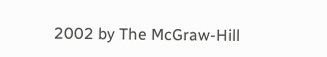2002 by The McGraw-Hill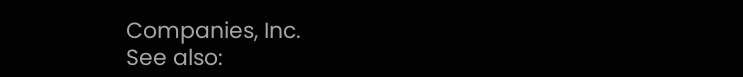Companies, Inc.
See also: